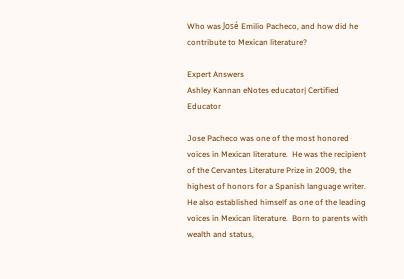Who was José Emilio Pacheco, and how did he contribute to Mexican literature?

Expert Answers
Ashley Kannan eNotes educator| Certified Educator

Jose Pacheco was one of the most honored voices in Mexican literature.  He was the recipient of the Cervantes Literature Prize in 2009, the highest of honors for a Spanish language writer.  He also established himself as one of the leading voices in Mexican literature.  Born to parents with wealth and status,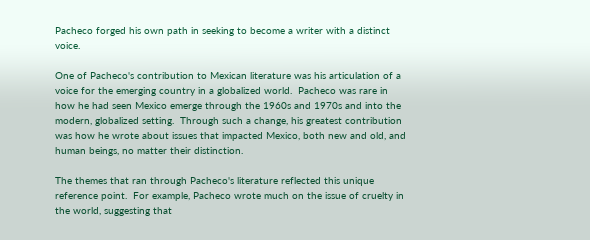Pacheco forged his own path in seeking to become a writer with a distinct voice.

One of Pacheco's contribution to Mexican literature was his articulation of a voice for the emerging country in a globalized world.  Pacheco was rare in how he had seen Mexico emerge through the 1960s and 1970s and into the modern, globalized setting.  Through such a change, his greatest contribution was how he wrote about issues that impacted Mexico, both new and old, and human beings, no matter their distinction.

The themes that ran through Pacheco's literature reflected this unique reference point.  For example, Pacheco wrote much on the issue of cruelty in the world, suggesting that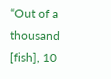“Out of a thousand [fish], 10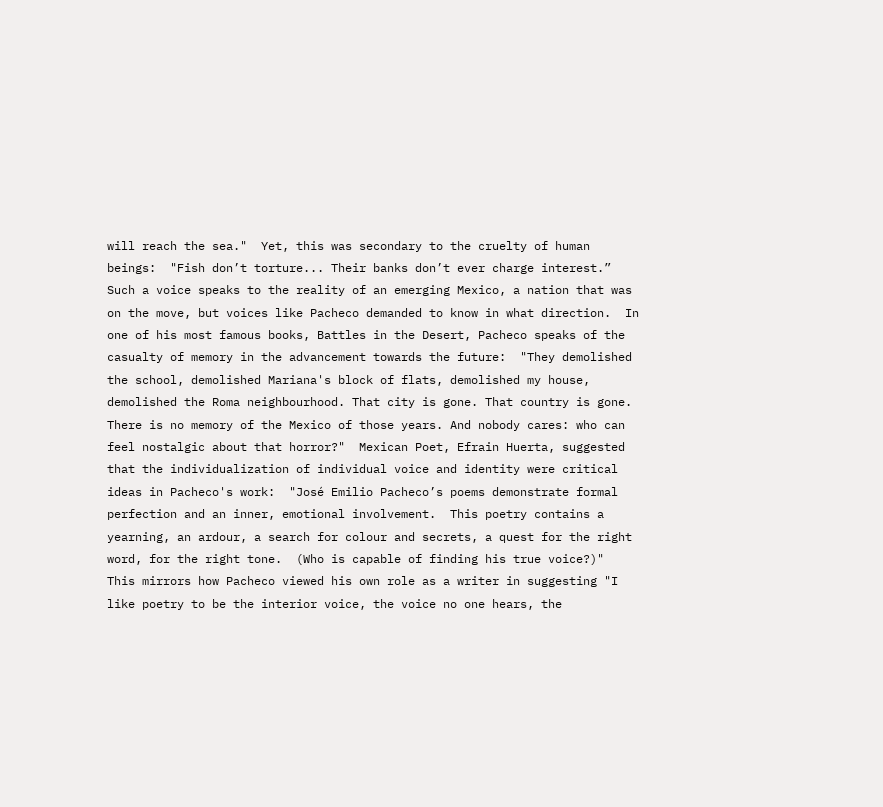will reach the sea."  Yet, this was secondary to the cruelty of human beings:  "Fish don’t torture... Their banks don’t ever charge interest.”  Such a voice speaks to the reality of an emerging Mexico, a nation that was on the move, but voices like Pacheco demanded to know in what direction.  In one of his most famous books, Battles in the Desert, Pacheco speaks of the casualty of memory in the advancement towards the future:  "They demolished the school, demolished Mariana's block of flats, demolished my house, demolished the Roma neighbourhood. That city is gone. That country is gone. There is no memory of the Mexico of those years. And nobody cares: who can feel nostalgic about that horror?"  Mexican Poet, Efrain Huerta, suggested that the individualization of individual voice and identity were critical ideas in Pacheco's work:  "José Emilio Pacheco’s poems demonstrate formal perfection and an inner, emotional involvement.  This poetry contains a yearning, an ardour, a search for colour and secrets, a quest for the right word, for the right tone.  (Who is capable of finding his true voice?)"  This mirrors how Pacheco viewed his own role as a writer in suggesting "I like poetry to be the interior voice, the voice no one hears, the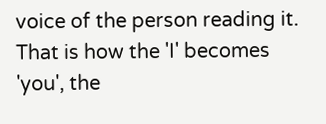voice of the person reading it. That is how the 'I' becomes 'you', the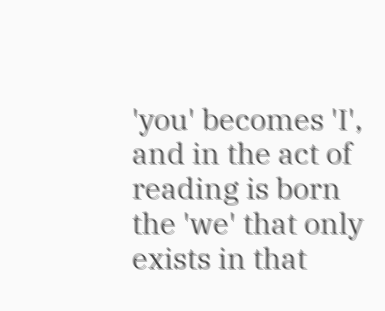'you' becomes 'I', and in the act of reading is born the 'we' that only exists in that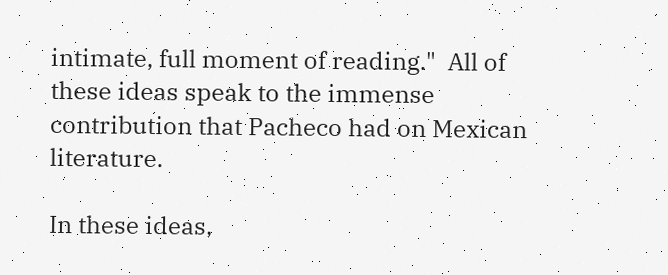intimate, full moment of reading."  All of these ideas speak to the immense contribution that Pacheco had on Mexican literature.

In these ideas,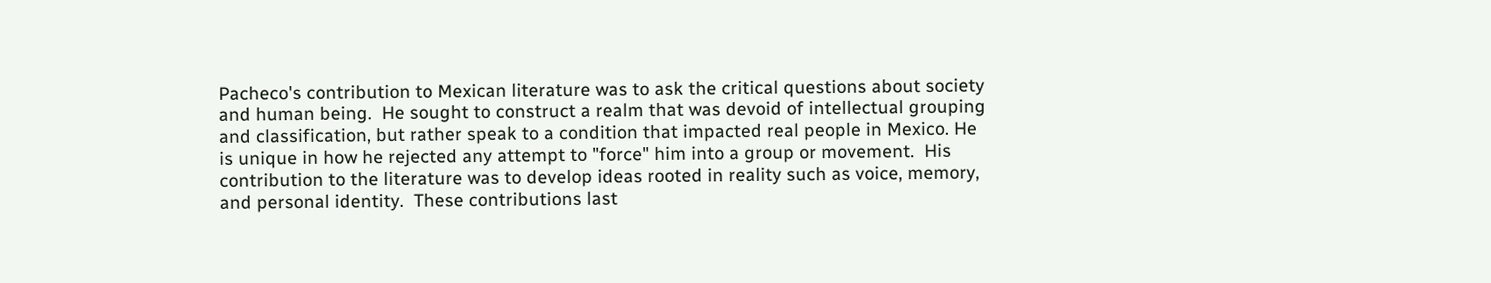Pacheco's contribution to Mexican literature was to ask the critical questions about society and human being.  He sought to construct a realm that was devoid of intellectual grouping and classification, but rather speak to a condition that impacted real people in Mexico. He is unique in how he rejected any attempt to "force" him into a group or movement.  His contribution to the literature was to develop ideas rooted in reality such as voice, memory, and personal identity.  These contributions last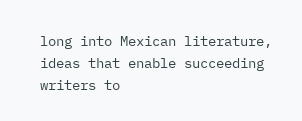long into Mexican literature, ideas that enable succeeding writers to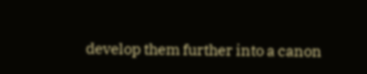develop them further into a canon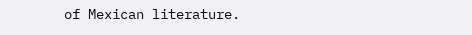of Mexican literature.